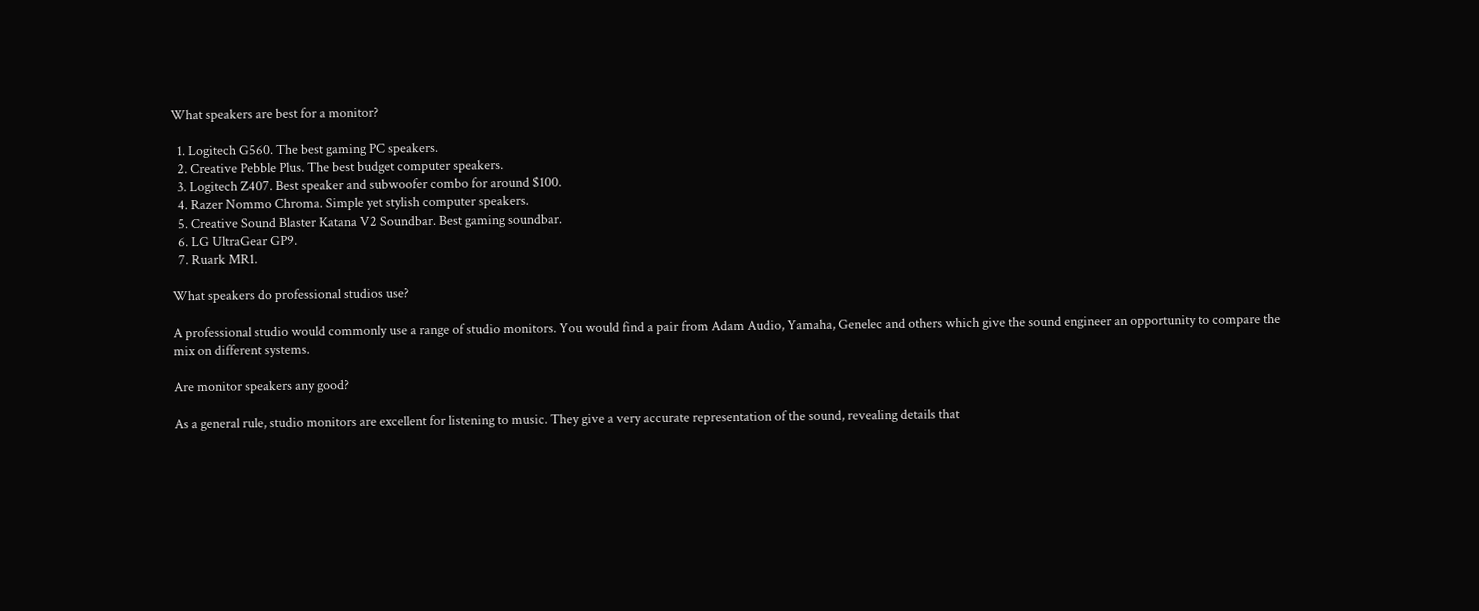What speakers are best for a monitor?

  1. Logitech G560. The best gaming PC speakers.
  2. Creative Pebble Plus. The best budget computer speakers.
  3. Logitech Z407. Best speaker and subwoofer combo for around $100.
  4. Razer Nommo Chroma. Simple yet stylish computer speakers.
  5. Creative Sound Blaster Katana V2 Soundbar. Best gaming soundbar.
  6. LG UltraGear GP9.
  7. Ruark MR1.

What speakers do professional studios use?

A professional studio would commonly use a range of studio monitors. You would find a pair from Adam Audio, Yamaha, Genelec and others which give the sound engineer an opportunity to compare the mix on different systems.

Are monitor speakers any good?

As a general rule, studio monitors are excellent for listening to music. They give a very accurate representation of the sound, revealing details that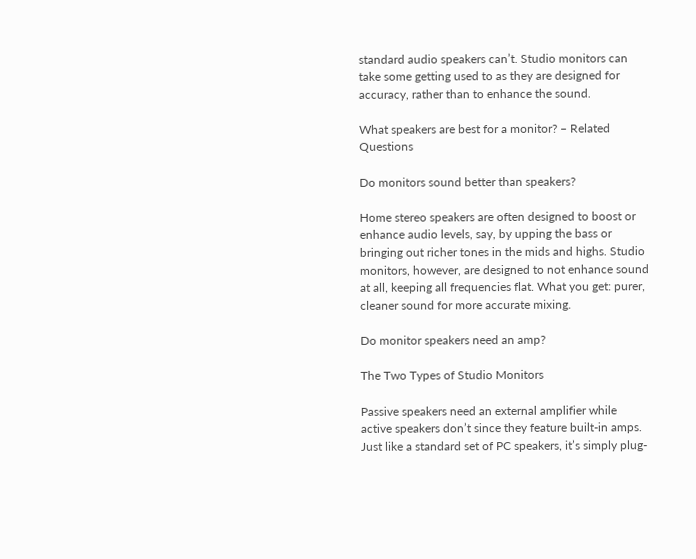standard audio speakers can’t. Studio monitors can take some getting used to as they are designed for accuracy, rather than to enhance the sound.

What speakers are best for a monitor? – Related Questions

Do monitors sound better than speakers?

Home stereo speakers are often designed to boost or enhance audio levels, say, by upping the bass or bringing out richer tones in the mids and highs. Studio monitors, however, are designed to not enhance sound at all, keeping all frequencies flat. What you get: purer, cleaner sound for more accurate mixing.

Do monitor speakers need an amp?

The Two Types of Studio Monitors

Passive speakers need an external amplifier while active speakers don’t since they feature built-in amps. Just like a standard set of PC speakers, it’s simply plug-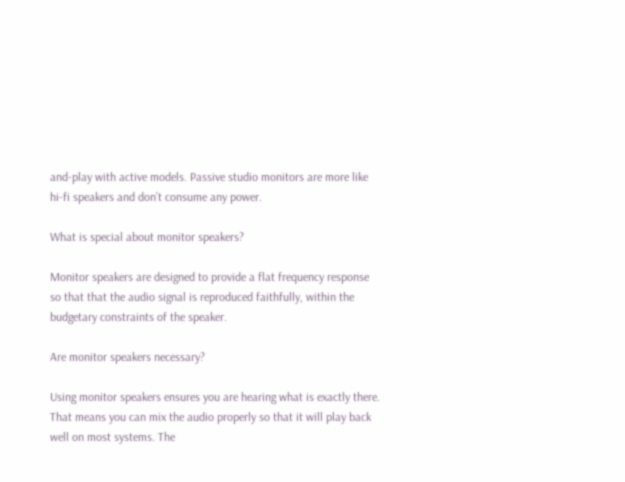and-play with active models. Passive studio monitors are more like hi-fi speakers and don’t consume any power.

What is special about monitor speakers?

Monitor speakers are designed to provide a flat frequency response so that that the audio signal is reproduced faithfully, within the budgetary constraints of the speaker.

Are monitor speakers necessary?

Using monitor speakers ensures you are hearing what is exactly there. That means you can mix the audio properly so that it will play back well on most systems. The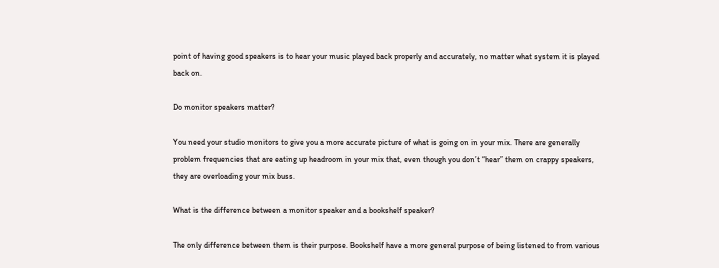point of having good speakers is to hear your music played back properly and accurately, no matter what system it is played back on.

Do monitor speakers matter?

You need your studio monitors to give you a more accurate picture of what is going on in your mix. There are generally problem frequencies that are eating up headroom in your mix that, even though you don’t “hear” them on crappy speakers, they are overloading your mix buss.

What is the difference between a monitor speaker and a bookshelf speaker?

The only difference between them is their purpose. Bookshelf have a more general purpose of being listened to from various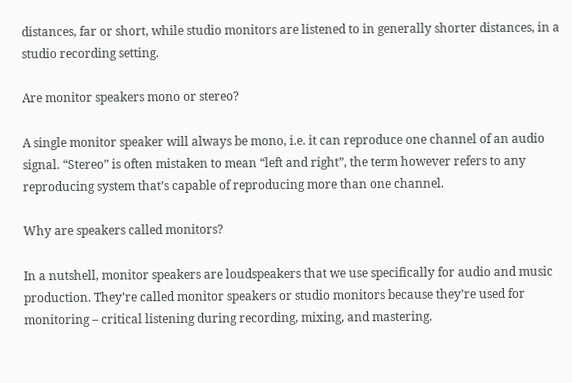distances, far or short, while studio monitors are listened to in generally shorter distances, in a studio recording setting.

Are monitor speakers mono or stereo?

A single monitor speaker will always be mono, i.e. it can reproduce one channel of an audio signal. “Stereo” is often mistaken to mean “left and right”, the term however refers to any reproducing system that’s capable of reproducing more than one channel.

Why are speakers called monitors?

In a nutshell, monitor speakers are loudspeakers that we use specifically for audio and music production. They’re called monitor speakers or studio monitors because they’re used for monitoring – critical listening during recording, mixing, and mastering.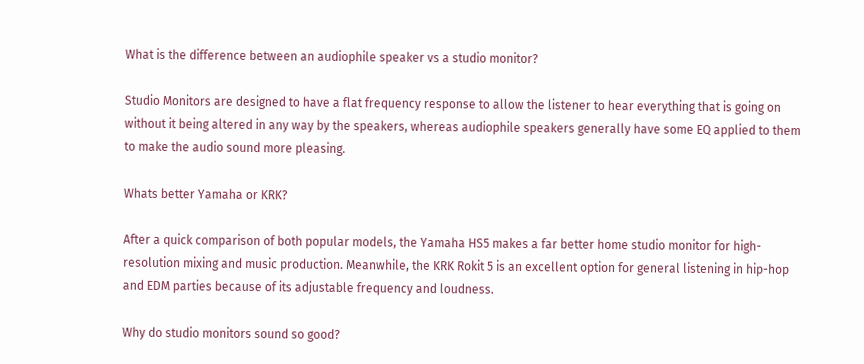What is the difference between an audiophile speaker vs a studio monitor?

Studio Monitors are designed to have a flat frequency response to allow the listener to hear everything that is going on without it being altered in any way by the speakers, whereas audiophile speakers generally have some EQ applied to them to make the audio sound more pleasing.

Whats better Yamaha or KRK?

After a quick comparison of both popular models, the Yamaha HS5 makes a far better home studio monitor for high-resolution mixing and music production. Meanwhile, the KRK Rokit 5 is an excellent option for general listening in hip-hop and EDM parties because of its adjustable frequency and loudness.

Why do studio monitors sound so good?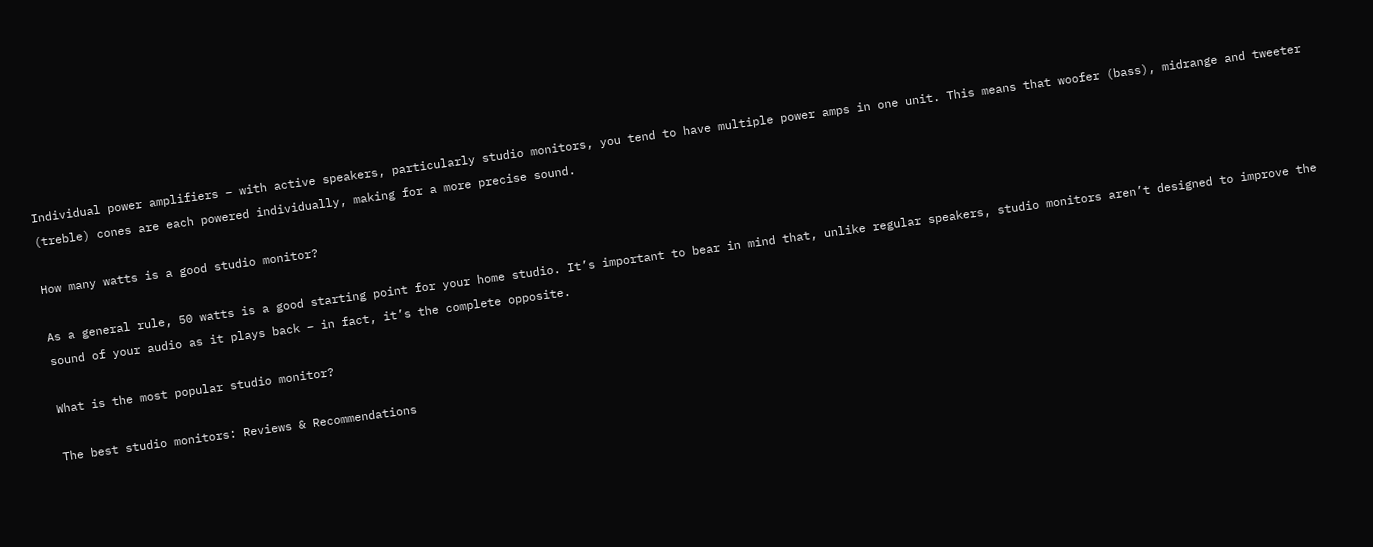Individual power amplifiers – with active speakers, particularly studio monitors, you tend to have multiple power amps in one unit. This means that woofer (bass), midrange and tweeter (treble) cones are each powered individually, making for a more precise sound.

How many watts is a good studio monitor?

As a general rule, 50 watts is a good starting point for your home studio. It’s important to bear in mind that, unlike regular speakers, studio monitors aren’t designed to improve the sound of your audio as it plays back – in fact, it’s the complete opposite.

What is the most popular studio monitor?

The best studio monitors: Reviews & Recommendations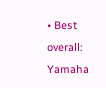• Best overall: Yamaha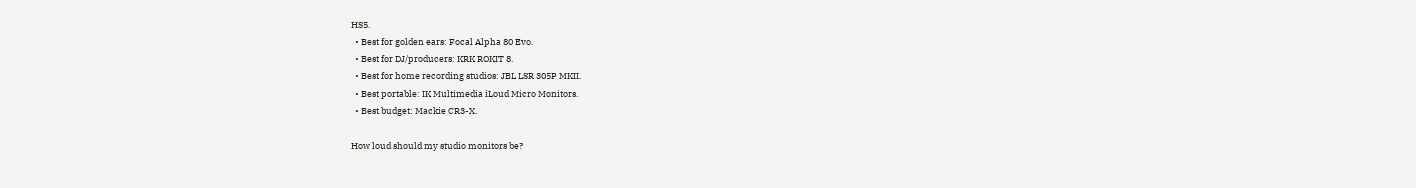HS5.
  • Best for golden ears: Focal Alpha 80 Evo.
  • Best for DJ/producers: KRK ROKIT 8.
  • Best for home recording studios: JBL LSR 305P MKII.
  • Best portable: IK Multimedia iLoud Micro Monitors.
  • Best budget: Mackie CR3-X.

How loud should my studio monitors be?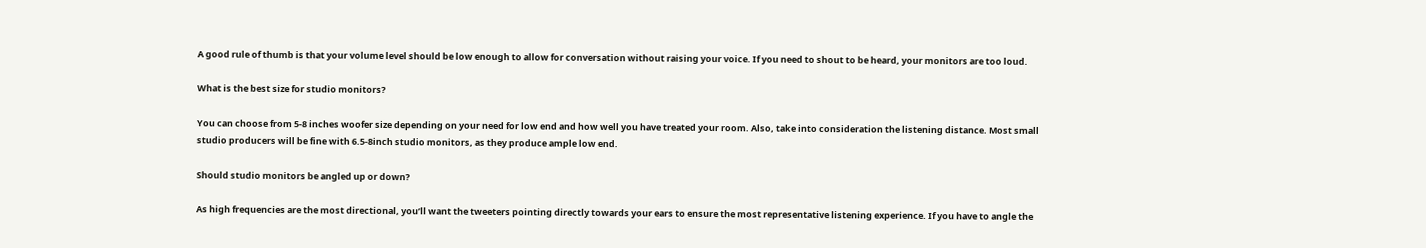A good rule of thumb is that your volume level should be low enough to allow for conversation without raising your voice. If you need to shout to be heard, your monitors are too loud.

What is the best size for studio monitors?

You can choose from 5-8 inches woofer size depending on your need for low end and how well you have treated your room. Also, take into consideration the listening distance. Most small studio producers will be fine with 6.5-8inch studio monitors, as they produce ample low end.

Should studio monitors be angled up or down?

As high frequencies are the most directional, you’ll want the tweeters pointing directly towards your ears to ensure the most representative listening experience. If you have to angle the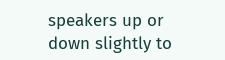speakers up or down slightly to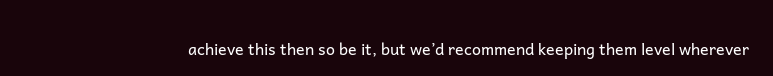achieve this then so be it, but we’d recommend keeping them level wherever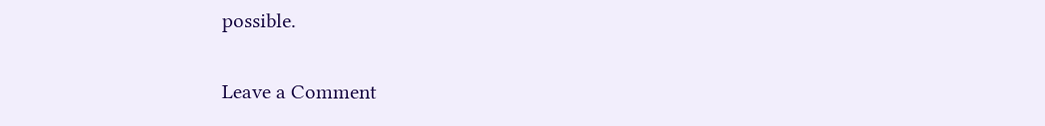possible.

Leave a Comment